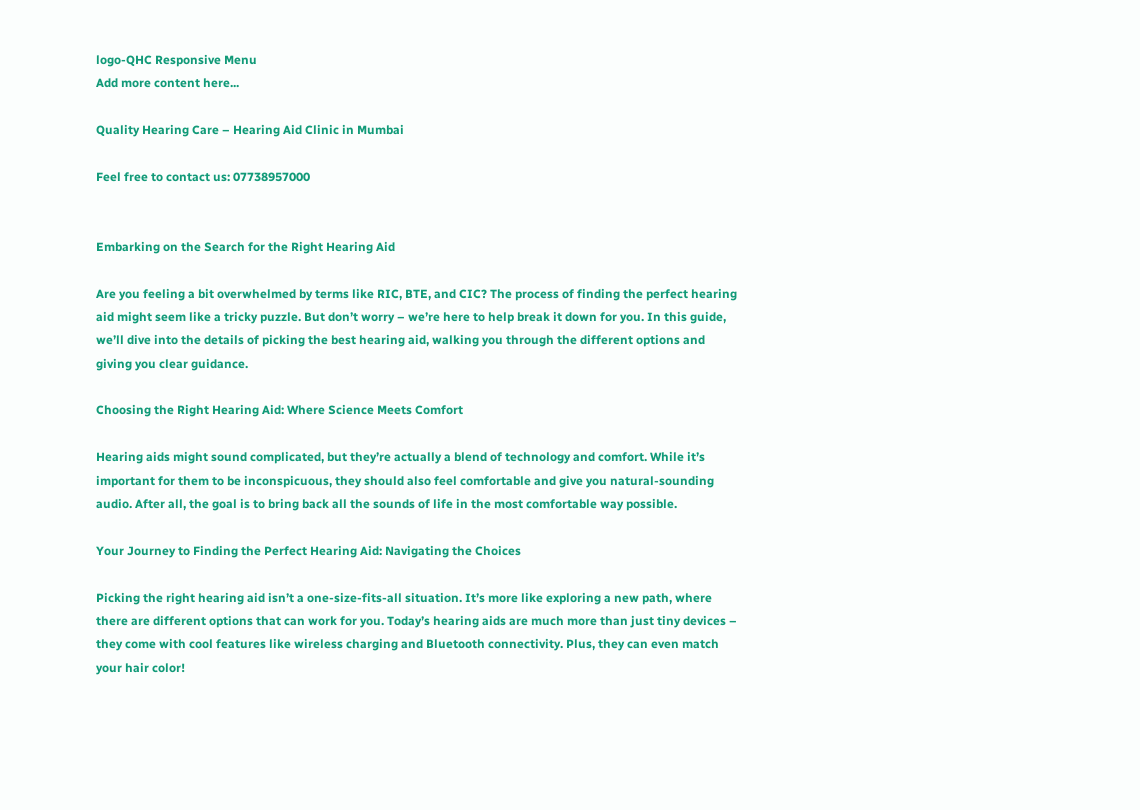logo-QHC Responsive Menu
Add more content here...

Quality Hearing Care – Hearing Aid Clinic in Mumbai

Feel free to contact us: 07738957000


Embarking on the Search for the Right Hearing Aid

Are you feeling a bit overwhelmed by terms like RIC, BTE, and CIC? The process of finding the perfect hearing aid might seem like a tricky puzzle. But don’t worry – we’re here to help break it down for you. In this guide, we’ll dive into the details of picking the best hearing aid, walking you through the different options and giving you clear guidance.

Choosing the Right Hearing Aid: Where Science Meets Comfort

Hearing aids might sound complicated, but they’re actually a blend of technology and comfort. While it’s important for them to be inconspicuous, they should also feel comfortable and give you natural-sounding audio. After all, the goal is to bring back all the sounds of life in the most comfortable way possible.

Your Journey to Finding the Perfect Hearing Aid: Navigating the Choices

Picking the right hearing aid isn’t a one-size-fits-all situation. It’s more like exploring a new path, where there are different options that can work for you. Today’s hearing aids are much more than just tiny devices – they come with cool features like wireless charging and Bluetooth connectivity. Plus, they can even match your hair color!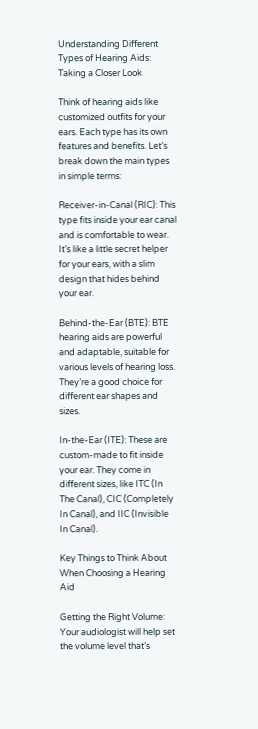Understanding Different Types of Hearing Aids: Taking a Closer Look

Think of hearing aids like customized outfits for your ears. Each type has its own features and benefits. Let’s break down the main types in simple terms:

Receiver-in-Canal (RIC): This type fits inside your ear canal and is comfortable to wear. It’s like a little secret helper for your ears, with a slim design that hides behind your ear.

Behind-the-Ear (BTE): BTE hearing aids are powerful and adaptable, suitable for various levels of hearing loss. They’re a good choice for different ear shapes and sizes.

In-the-Ear (ITE): These are custom-made to fit inside your ear. They come in different sizes, like ITC (In The Canal), CIC (Completely In Canal), and IIC (Invisible In Canal).

Key Things to Think About When Choosing a Hearing Aid

Getting the Right Volume: Your audiologist will help set the volume level that’s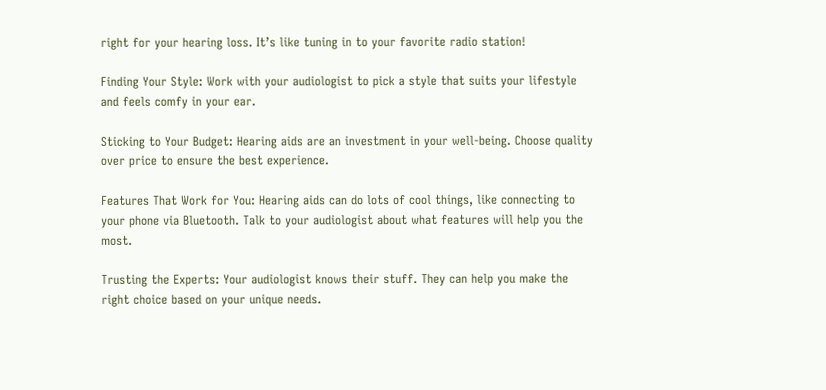right for your hearing loss. It’s like tuning in to your favorite radio station!

Finding Your Style: Work with your audiologist to pick a style that suits your lifestyle and feels comfy in your ear.

Sticking to Your Budget: Hearing aids are an investment in your well-being. Choose quality over price to ensure the best experience.

Features That Work for You: Hearing aids can do lots of cool things, like connecting to your phone via Bluetooth. Talk to your audiologist about what features will help you the most.

Trusting the Experts: Your audiologist knows their stuff. They can help you make the right choice based on your unique needs.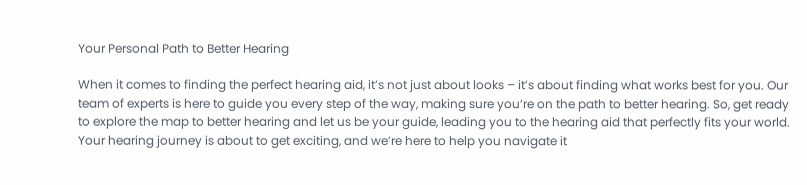Your Personal Path to Better Hearing

When it comes to finding the perfect hearing aid, it’s not just about looks – it’s about finding what works best for you. Our team of experts is here to guide you every step of the way, making sure you’re on the path to better hearing. So, get ready to explore the map to better hearing and let us be your guide, leading you to the hearing aid that perfectly fits your world. Your hearing journey is about to get exciting, and we’re here to help you navigate it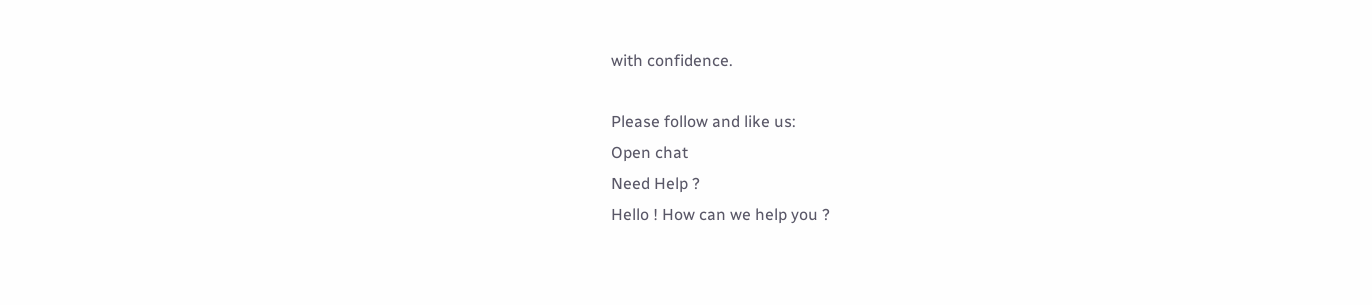with confidence.

Please follow and like us:
Open chat
Need Help ?
Hello ! How can we help you ?